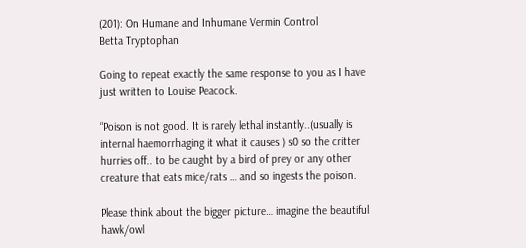(201): On Humane and Inhumane Vermin Control
Betta Tryptophan

Going to repeat exactly the same response to you as I have just written to Louise Peacock.

“Poison is not good. It is rarely lethal instantly..(usually is internal haemorrhaging it what it causes ) s0 so the critter hurries off.. to be caught by a bird of prey or any other creature that eats mice/rats … and so ingests the poison.

Please think about the bigger picture… imagine the beautiful hawk/owl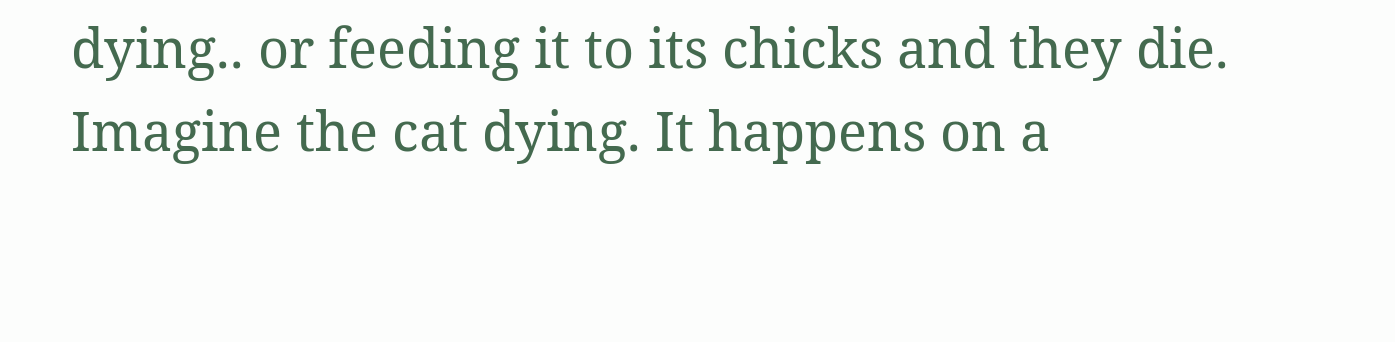dying.. or feeding it to its chicks and they die. Imagine the cat dying. It happens on a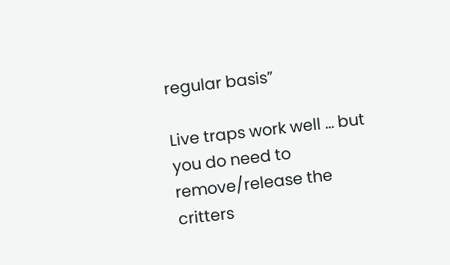regular basis”

Live traps work well … but you do need to remove/release the critters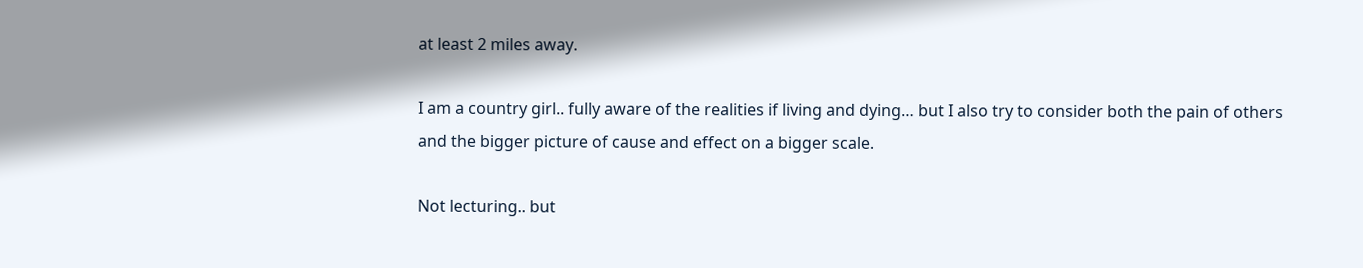at least 2 miles away.

I am a country girl.. fully aware of the realities if living and dying… but I also try to consider both the pain of others and the bigger picture of cause and effect on a bigger scale.

Not lecturing.. but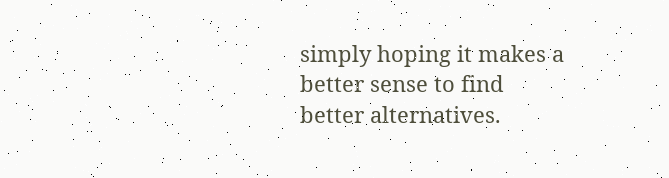simply hoping it makes a better sense to find better alternatives.